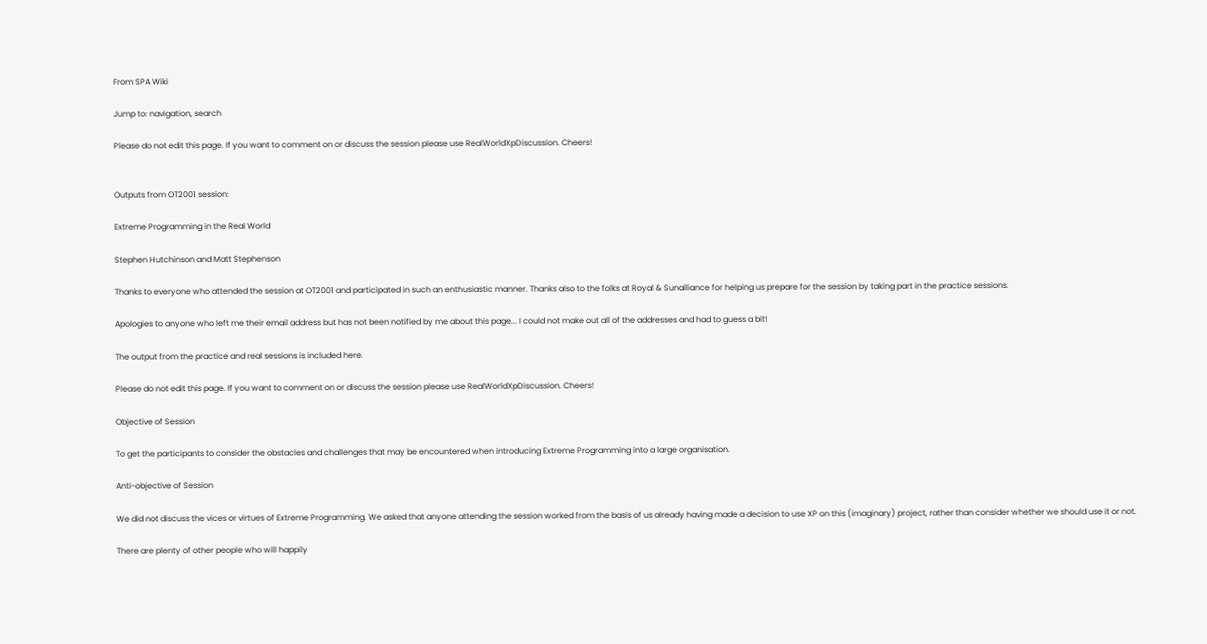From SPA Wiki

Jump to: navigation, search

Please do not edit this page. If you want to comment on or discuss the session please use RealWorldXpDiscussion. Cheers!


Outputs from OT2001 session:

Extreme Programming in the Real World

Stephen Hutchinson and Matt Stephenson

Thanks to everyone who attended the session at OT2001 and participated in such an enthusiastic manner. Thanks also to the folks at Royal & Sunalliance for helping us prepare for the session by taking part in the practice sessions.

Apologies to anyone who left me their email address but has not been notified by me about this page... I could not make out all of the addresses and had to guess a bit!

The output from the practice and real sessions is included here.

Please do not edit this page. If you want to comment on or discuss the session please use RealWorldXpDiscussion. Cheers!

Objective of Session

To get the participants to consider the obstacles and challenges that may be encountered when introducing Extreme Programming into a large organisation.

Anti-objective of Session

We did not discuss the vices or virtues of Extreme Programming. We asked that anyone attending the session worked from the basis of us already having made a decision to use XP on this (imaginary) project, rather than consider whether we should use it or not.

There are plenty of other people who will happily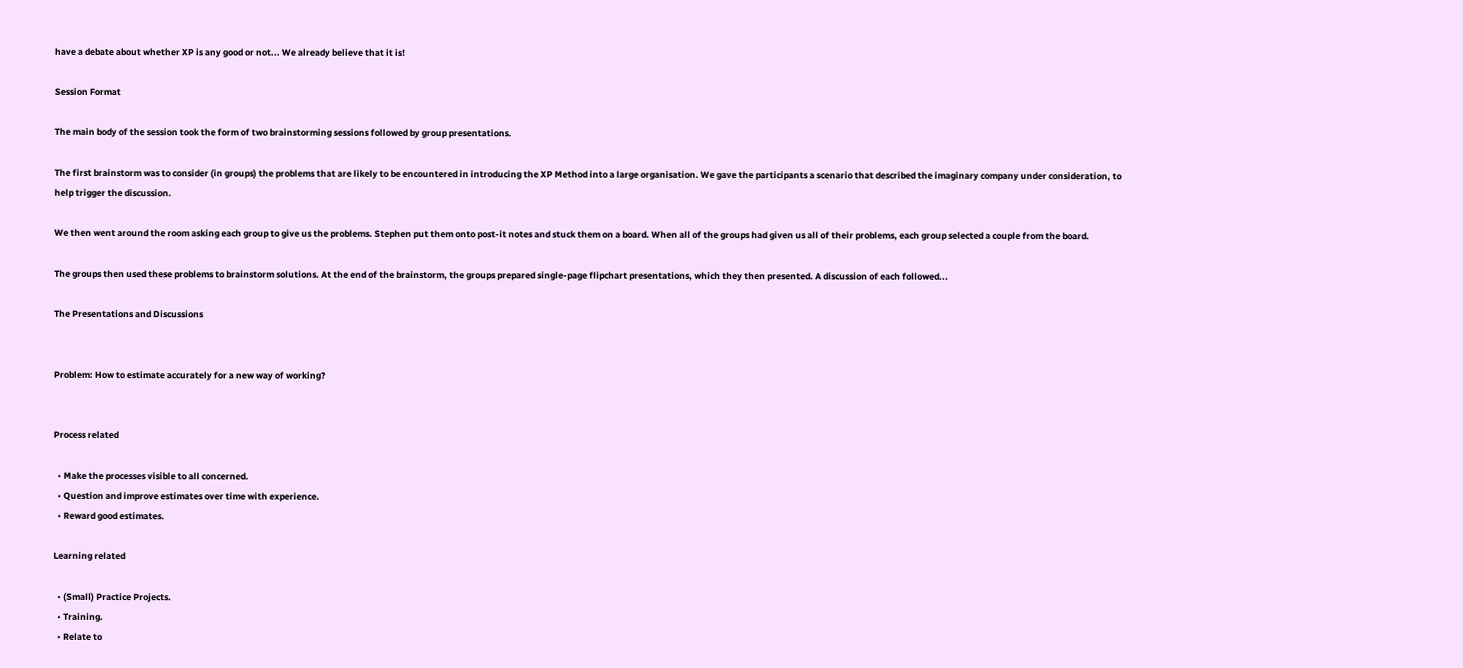have a debate about whether XP is any good or not... We already believe that it is!

Session Format

The main body of the session took the form of two brainstorming sessions followed by group presentations.

The first brainstorm was to consider (in groups) the problems that are likely to be encountered in introducing the XP Method into a large organisation. We gave the participants a scenario that described the imaginary company under consideration, to help trigger the discussion.

We then went around the room asking each group to give us the problems. Stephen put them onto post-it notes and stuck them on a board. When all of the groups had given us all of their problems, each group selected a couple from the board.

The groups then used these problems to brainstorm solutions. At the end of the brainstorm, the groups prepared single-page flipchart presentations, which they then presented. A discussion of each followed...

The Presentations and Discussions


Problem: How to estimate accurately for a new way of working?


Process related

  • Make the processes visible to all concerned.
  • Question and improve estimates over time with experience.
  • Reward good estimates.

Learning related

  • (Small) Practice Projects.
  • Training.
  • Relate to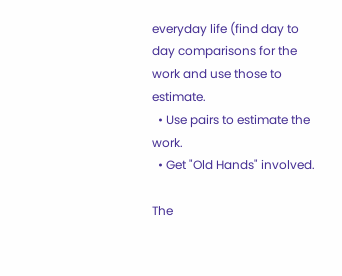everyday life (find day to day comparisons for the work and use those to estimate.
  • Use pairs to estimate the work.
  • Get "Old Hands" involved.

The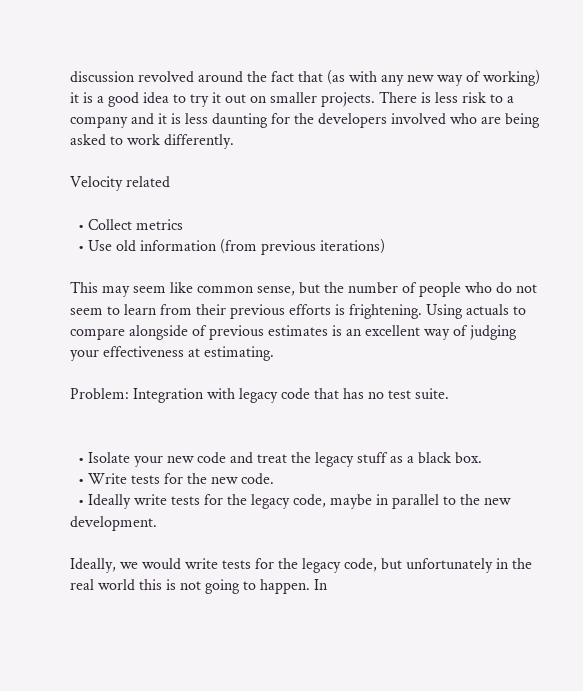discussion revolved around the fact that (as with any new way of working) it is a good idea to try it out on smaller projects. There is less risk to a company and it is less daunting for the developers involved who are being asked to work differently.

Velocity related

  • Collect metrics
  • Use old information (from previous iterations)

This may seem like common sense, but the number of people who do not seem to learn from their previous efforts is frightening. Using actuals to compare alongside of previous estimates is an excellent way of judging your effectiveness at estimating.

Problem: Integration with legacy code that has no test suite.


  • Isolate your new code and treat the legacy stuff as a black box.
  • Write tests for the new code.
  • Ideally write tests for the legacy code, maybe in parallel to the new development.

Ideally, we would write tests for the legacy code, but unfortunately in the real world this is not going to happen. In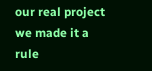our real project we made it a rule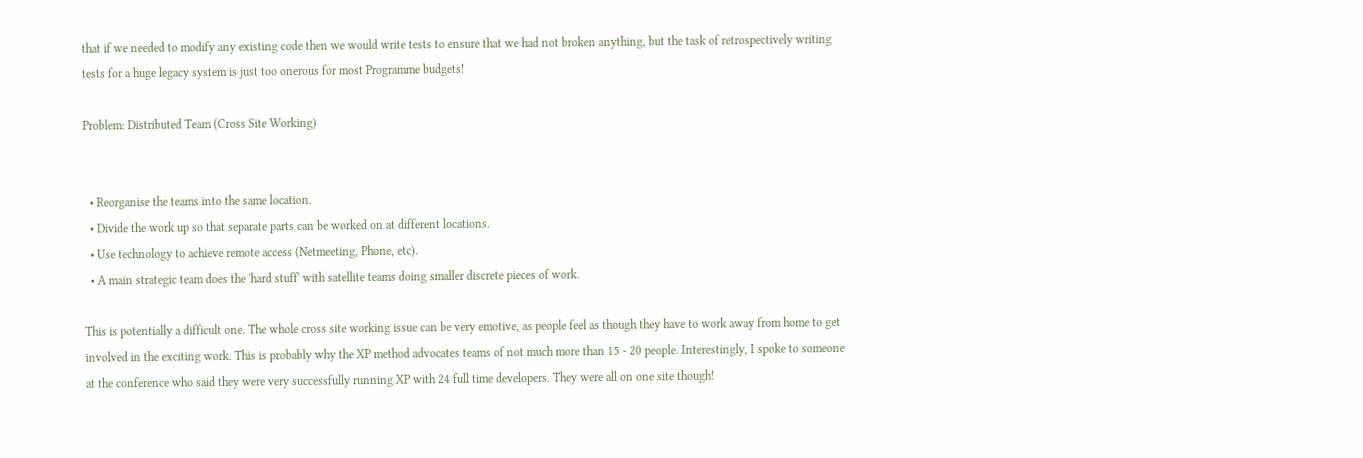that if we needed to modify any existing code then we would write tests to ensure that we had not broken anything, but the task of retrospectively writing tests for a huge legacy system is just too onerous for most Programme budgets!

Problem: Distributed Team (Cross Site Working)


  • Reorganise the teams into the same location.
  • Divide the work up so that separate parts can be worked on at different locations.
  • Use technology to achieve remote access (Netmeeting, Phone, etc).
  • A main strategic team does the 'hard stuff' with satellite teams doing smaller discrete pieces of work.

This is potentially a difficult one. The whole cross site working issue can be very emotive, as people feel as though they have to work away from home to get involved in the exciting work. This is probably why the XP method advocates teams of not much more than 15 - 20 people. Interestingly, I spoke to someone at the conference who said they were very successfully running XP with 24 full time developers. They were all on one site though!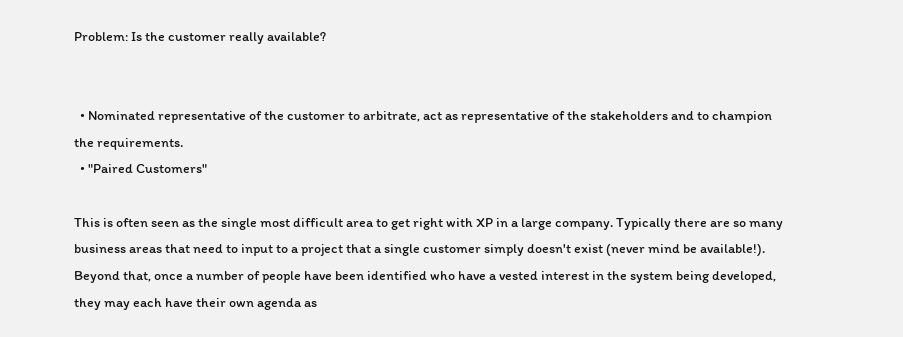Problem: Is the customer really available?


  • Nominated representative of the customer to arbitrate, act as representative of the stakeholders and to champion the requirements.
  • "Paired Customers"

This is often seen as the single most difficult area to get right with XP in a large company. Typically there are so many business areas that need to input to a project that a single customer simply doesn't exist (never mind be available!). Beyond that, once a number of people have been identified who have a vested interest in the system being developed, they may each have their own agenda as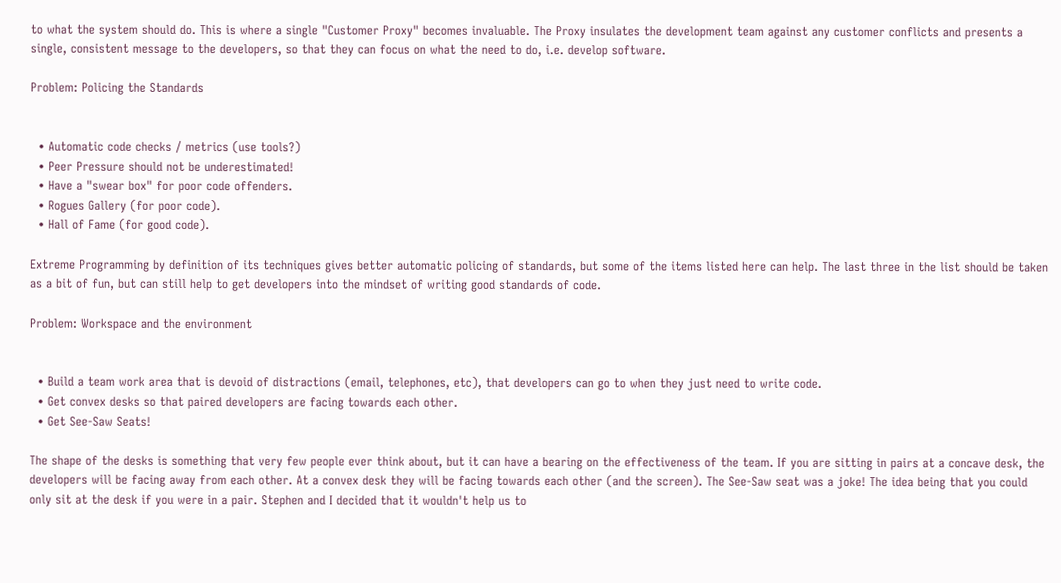to what the system should do. This is where a single "Customer Proxy" becomes invaluable. The Proxy insulates the development team against any customer conflicts and presents a single, consistent message to the developers, so that they can focus on what the need to do, i.e. develop software.

Problem: Policing the Standards


  • Automatic code checks / metrics (use tools?)
  • Peer Pressure should not be underestimated!
  • Have a "swear box" for poor code offenders.
  • Rogues Gallery (for poor code).
  • Hall of Fame (for good code).

Extreme Programming by definition of its techniques gives better automatic policing of standards, but some of the items listed here can help. The last three in the list should be taken as a bit of fun, but can still help to get developers into the mindset of writing good standards of code.

Problem: Workspace and the environment


  • Build a team work area that is devoid of distractions (email, telephones, etc), that developers can go to when they just need to write code.
  • Get convex desks so that paired developers are facing towards each other.
  • Get See-Saw Seats!

The shape of the desks is something that very few people ever think about, but it can have a bearing on the effectiveness of the team. If you are sitting in pairs at a concave desk, the developers will be facing away from each other. At a convex desk they will be facing towards each other (and the screen). The See-Saw seat was a joke! The idea being that you could only sit at the desk if you were in a pair. Stephen and I decided that it wouldn't help us to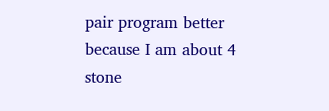pair program better because I am about 4 stone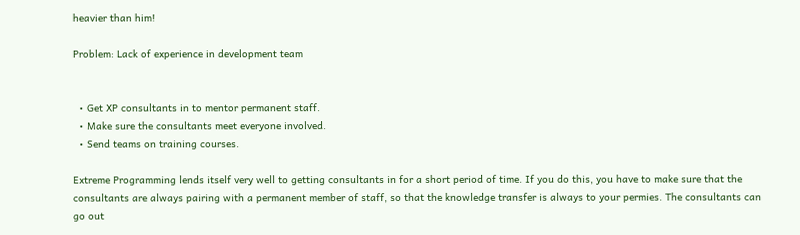heavier than him!

Problem: Lack of experience in development team


  • Get XP consultants in to mentor permanent staff.
  • Make sure the consultants meet everyone involved.
  • Send teams on training courses.

Extreme Programming lends itself very well to getting consultants in for a short period of time. If you do this, you have to make sure that the consultants are always pairing with a permanent member of staff, so that the knowledge transfer is always to your permies. The consultants can go out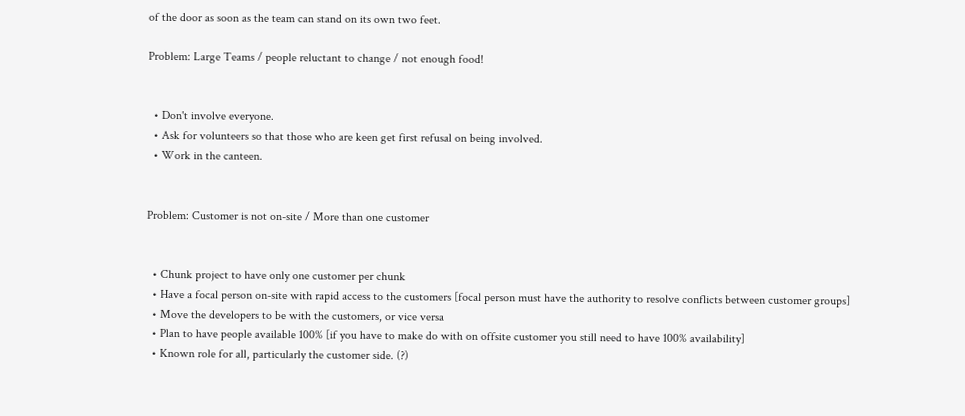of the door as soon as the team can stand on its own two feet.

Problem: Large Teams / people reluctant to change / not enough food!


  • Don't involve everyone.
  • Ask for volunteers so that those who are keen get first refusal on being involved.
  • Work in the canteen.


Problem: Customer is not on-site / More than one customer


  • Chunk project to have only one customer per chunk
  • Have a focal person on-site with rapid access to the customers [focal person must have the authority to resolve conflicts between customer groups]
  • Move the developers to be with the customers, or vice versa
  • Plan to have people available 100% [if you have to make do with on offsite customer you still need to have 100% availability]
  • Known role for all, particularly the customer side. (?)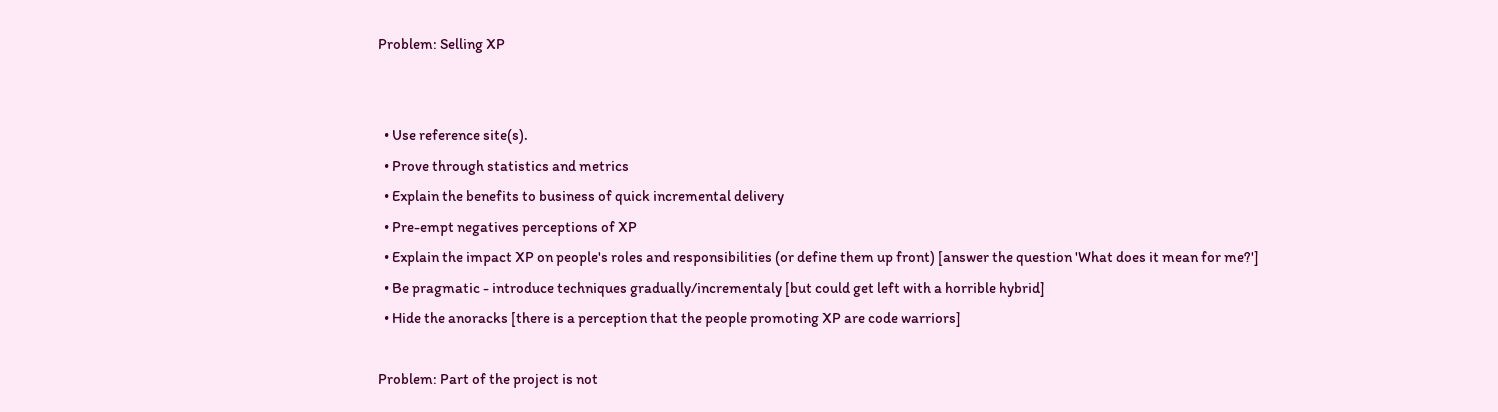Problem: Selling XP


  • Use reference site(s).
  • Prove through statistics and metrics
  • Explain the benefits to business of quick incremental delivery
  • Pre-empt negatives perceptions of XP
  • Explain the impact XP on people's roles and responsibilities (or define them up front) [answer the question 'What does it mean for me?']
  • Be pragmatic - introduce techniques gradually/incrementaly [but could get left with a horrible hybrid]
  • Hide the anoracks [there is a perception that the people promoting XP are code warriors]

Problem: Part of the project is not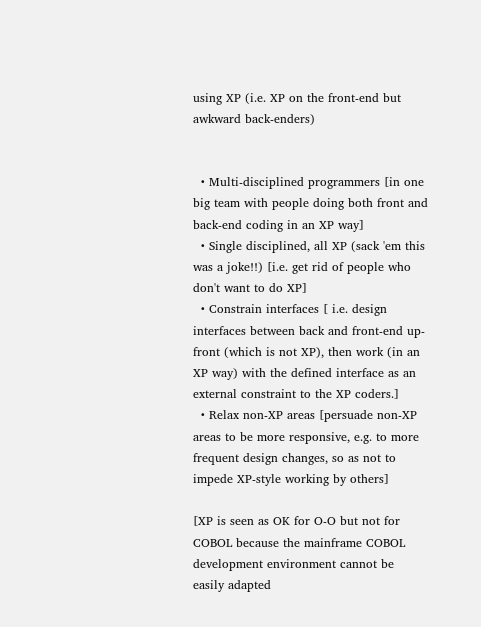using XP (i.e. XP on the front-end but awkward back-enders)


  • Multi-disciplined programmers [in one big team with people doing both front and back-end coding in an XP way]
  • Single disciplined, all XP (sack 'em this was a joke!!) [i.e. get rid of people who don't want to do XP]
  • Constrain interfaces [ i.e. design interfaces between back and front-end up-front (which is not XP), then work (in an XP way) with the defined interface as an external constraint to the XP coders.]
  • Relax non-XP areas [persuade non-XP areas to be more responsive, e.g. to more frequent design changes, so as not to impede XP-style working by others]

[XP is seen as OK for O-O but not for COBOL because the mainframe COBOL development environment cannot be easily adapted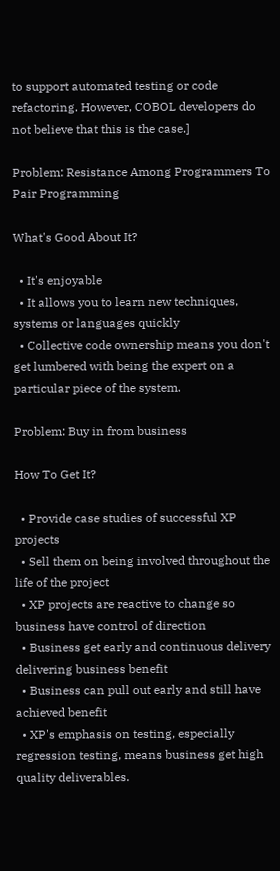to support automated testing or code refactoring. However, COBOL developers do not believe that this is the case.]

Problem: Resistance Among Programmers To Pair Programming

What's Good About It?

  • It's enjoyable
  • It allows you to learn new techniques, systems or languages quickly
  • Collective code ownership means you don't get lumbered with being the expert on a particular piece of the system.

Problem: Buy in from business

How To Get It?

  • Provide case studies of successful XP projects
  • Sell them on being involved throughout the life of the project
  • XP projects are reactive to change so business have control of direction
  • Business get early and continuous delivery delivering business benefit
  • Business can pull out early and still have achieved benefit
  • XP's emphasis on testing, especially regression testing, means business get high quality deliverables.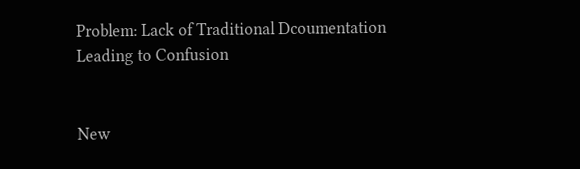Problem: Lack of Traditional Dcoumentation Leading to Confusion


New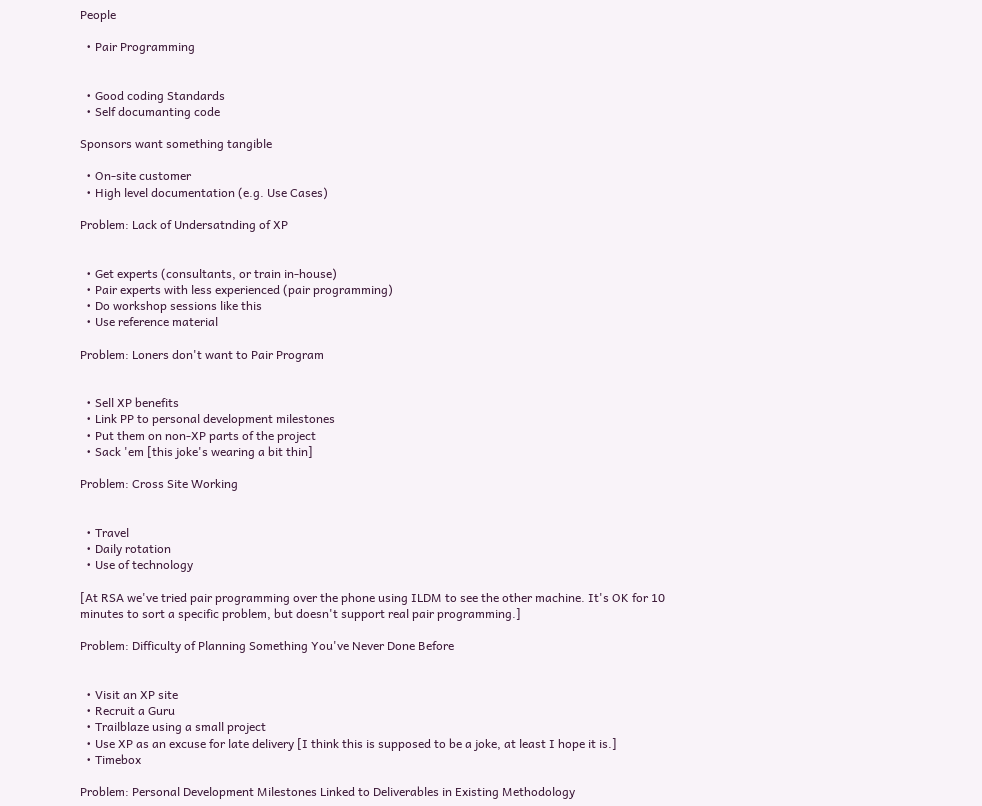People

  • Pair Programming


  • Good coding Standards
  • Self documanting code

Sponsors want something tangible

  • On-site customer
  • High level documentation (e.g. Use Cases)

Problem: Lack of Undersatnding of XP


  • Get experts (consultants, or train in-house)
  • Pair experts with less experienced (pair programming)
  • Do workshop sessions like this
  • Use reference material

Problem: Loners don't want to Pair Program


  • Sell XP benefits
  • Link PP to personal development milestones
  • Put them on non-XP parts of the project
  • Sack 'em [this joke's wearing a bit thin]

Problem: Cross Site Working


  • Travel
  • Daily rotation
  • Use of technology

[At RSA we've tried pair programming over the phone using ILDM to see the other machine. It's OK for 10 minutes to sort a specific problem, but doesn't support real pair programming.]

Problem: Difficulty of Planning Something You've Never Done Before


  • Visit an XP site
  • Recruit a Guru
  • Trailblaze using a small project
  • Use XP as an excuse for late delivery [I think this is supposed to be a joke, at least I hope it is.]
  • Timebox

Problem: Personal Development Milestones Linked to Deliverables in Existing Methodology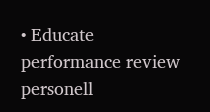• Educate performance review personell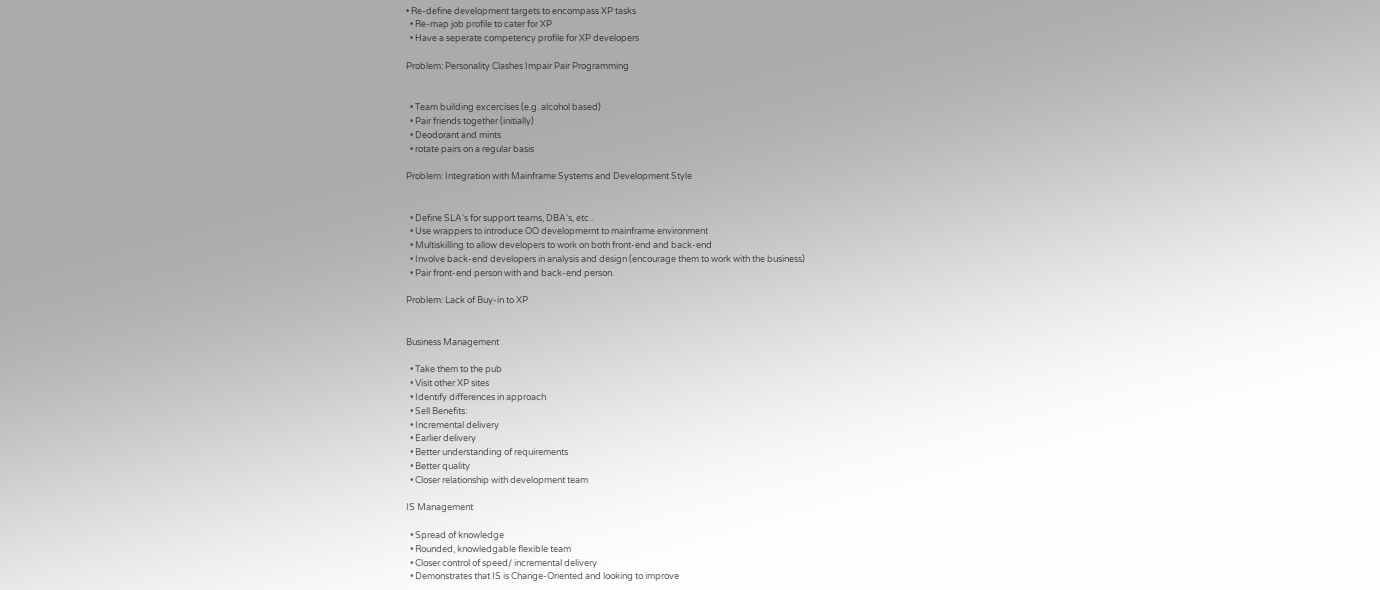• Re-define development targets to encompass XP tasks
  • Re-map job profile to cater for XP
  • Have a seperate competency profile for XP developers

Problem: Personality Clashes Impair Pair Programming


  • Team building excercises (e.g. alcohol based)
  • Pair friends together (initially)
  • Deodorant and mints
  • rotate pairs on a regular basis

Problem: Integration with Mainframe Systems and Development Style


  • Define SLA's for support teams, DBA's, etc..
  • Use wrappers to introduce OO developmernt to mainframe environment
  • Multiskilling to allow developers to work on both front-end and back-end
  • Involve back-end developers in analysis and design (encourage them to work with the business)
  • Pair front-end person with and back-end person.

Problem: Lack of Buy-in to XP


Business Management

  • Take them to the pub
  • Visit other XP sites
  • Identify differences in approach
  • Sell Benefits:
  • Incremental delivery
  • Earlier delivery
  • Better understanding of requirements
  • Better quality
  • Closer relationship with development team

IS Management

  • Spread of knowledge
  • Rounded, knowledgable flexible team
  • Closer control of speed/ incremental delivery
  • Demonstrates that IS is Change-Oriented and looking to improve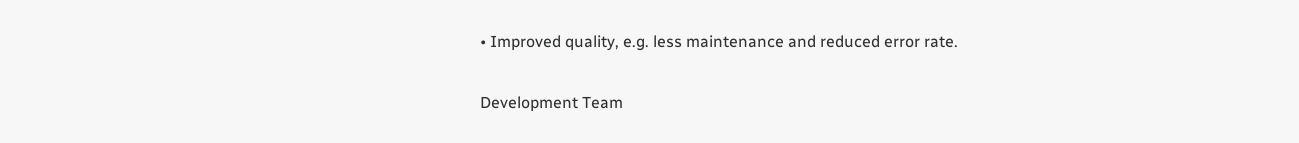• Improved quality, e.g. less maintenance and reduced error rate.

Development Team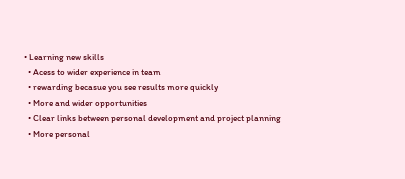• Learning new skills
  • Acess to wider experience in team
  • rewarding becasue you see results more quickly
  • More and wider opportunities
  • Clear links between personal development and project planning
  • More personal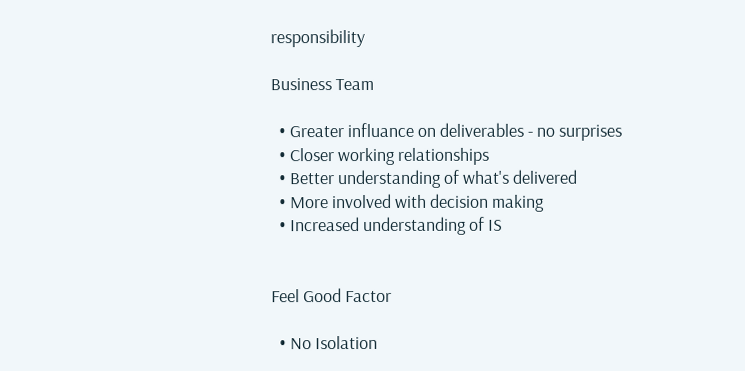responsibility

Business Team

  • Greater influance on deliverables - no surprises
  • Closer working relationships
  • Better understanding of what's delivered
  • More involved with decision making
  • Increased understanding of IS


Feel Good Factor

  • No Isolation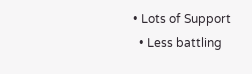• Lots of Support
  • Less battling